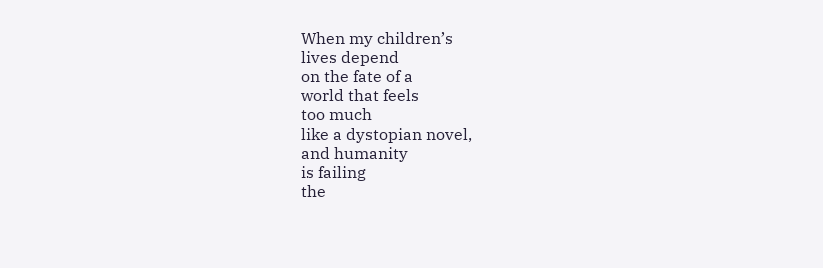When my children’s
lives depend
on the fate of a
world that feels
too much
like a dystopian novel,
and humanity
is failing
the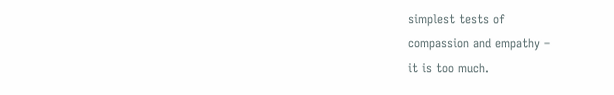simplest tests of
compassion and empathy –
it is too much.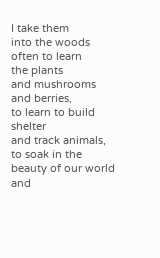I take them
into the woods
often to learn
the plants
and mushrooms
and berries,
to learn to build shelter
and track animals,
to soak in the
beauty of our world and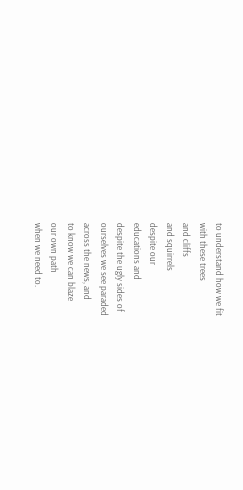to understand how we fit
with these trees
and cliffs
and squirrels
despite our
educations and
despite the ugly sides of
ourselves we see paraded
across the news, and
to know we can blaze
our own path
when we need to.